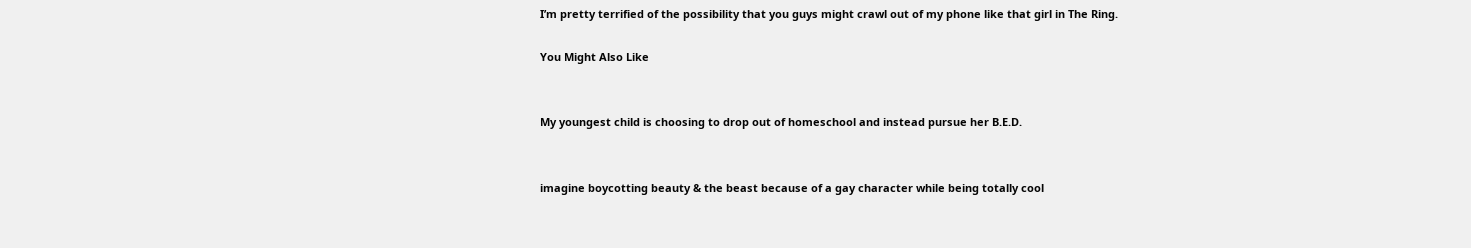I’m pretty terrified of the possibility that you guys might crawl out of my phone like that girl in The Ring.

You Might Also Like


My youngest child is choosing to drop out of homeschool and instead pursue her B.E.D.


imagine boycotting beauty & the beast because of a gay character while being totally cool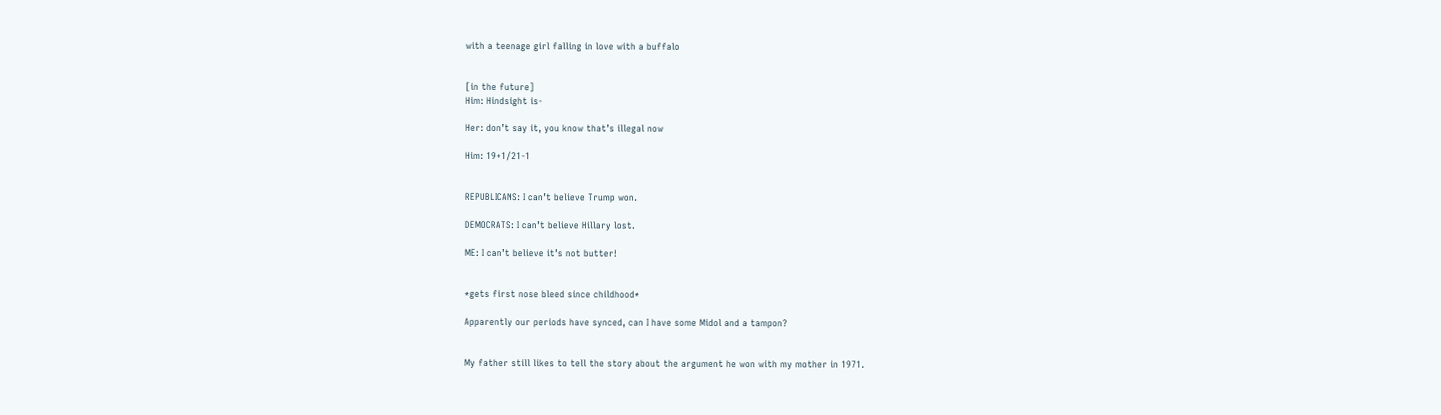with a teenage girl falling in love with a buffalo


[in the future]
Him: Hindsight is-

Her: don’t say it, you know that’s illegal now

Him: 19+1/21-1


REPUBLICANS: I can’t believe Trump won.

DEMOCRATS: I can’t believe Hillary lost.

ME: I can’t believe it’s not butter!


*gets first nose bleed since childhood*

Apparently our periods have synced, can I have some Midol and a tampon?


My father still likes to tell the story about the argument he won with my mother in 1971.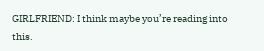GIRLFRIEND: I think maybe you’re reading into this.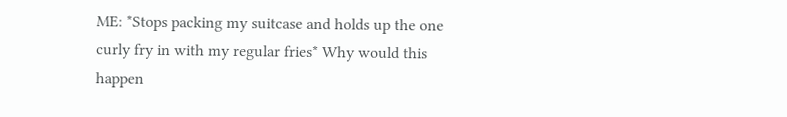ME: *Stops packing my suitcase and holds up the one curly fry in with my regular fries* Why would this happen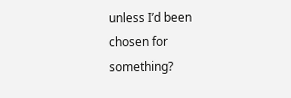unless I’d been chosen for something?